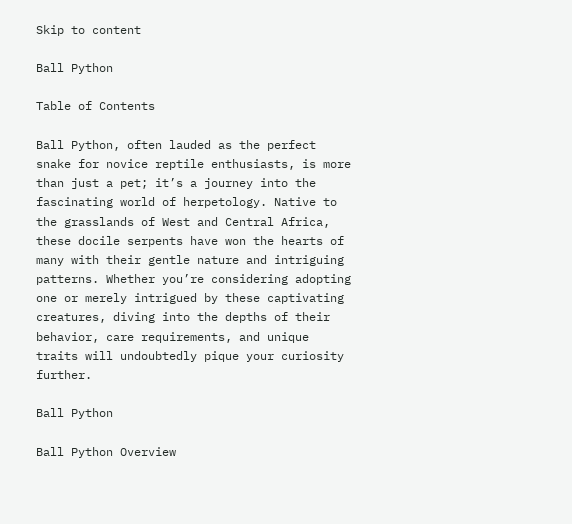Skip to content

Ball Python

Table of Contents

Ball Python, often lauded as the perfect snake for novice reptile enthusiasts, is more than just a pet; it’s a journey into the fascinating world of herpetology. Native to the grasslands of West and Central Africa, these docile serpents have won the hearts of many with their gentle nature and intriguing patterns. Whether you’re considering adopting one or merely intrigued by these captivating creatures, diving into the depths of their behavior, care requirements, and unique traits will undoubtedly pique your curiosity further.

Ball Python

Ball Python Overview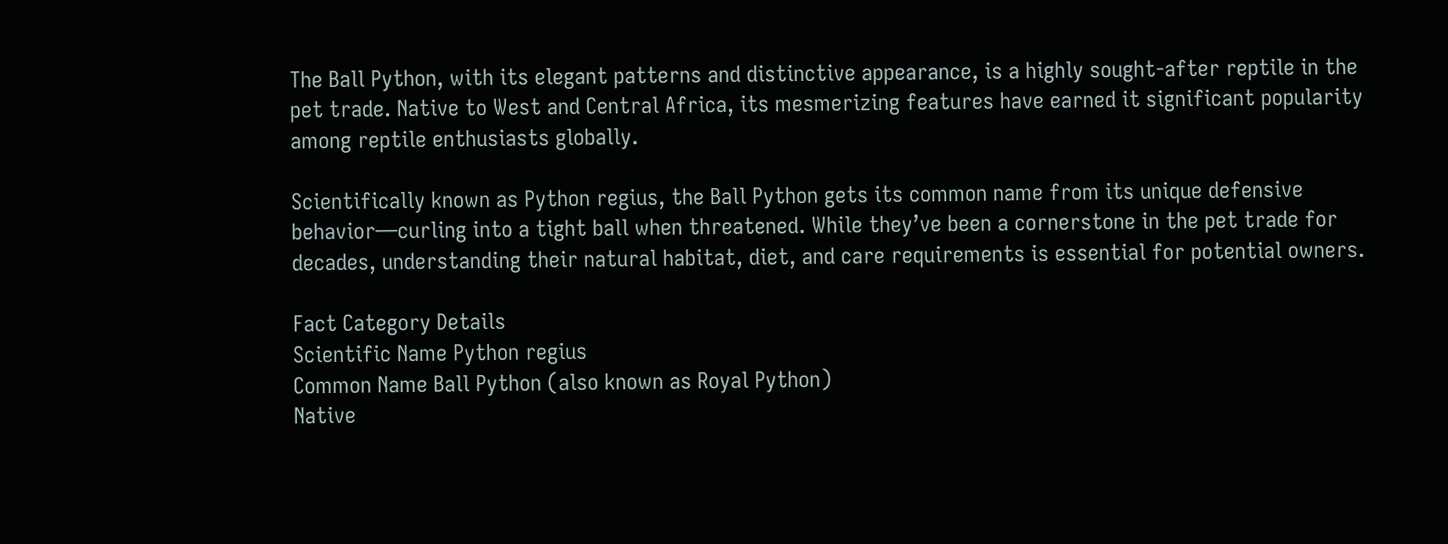The Ball Python, with its elegant patterns and distinctive appearance, is a highly sought-after reptile in the pet trade. Native to West and Central Africa, its mesmerizing features have earned it significant popularity among reptile enthusiasts globally.

Scientifically known as Python regius, the Ball Python gets its common name from its unique defensive behavior—curling into a tight ball when threatened. While they’ve been a cornerstone in the pet trade for decades, understanding their natural habitat, diet, and care requirements is essential for potential owners.

Fact Category Details
Scientific Name Python regius
Common Name Ball Python (also known as Royal Python)
Native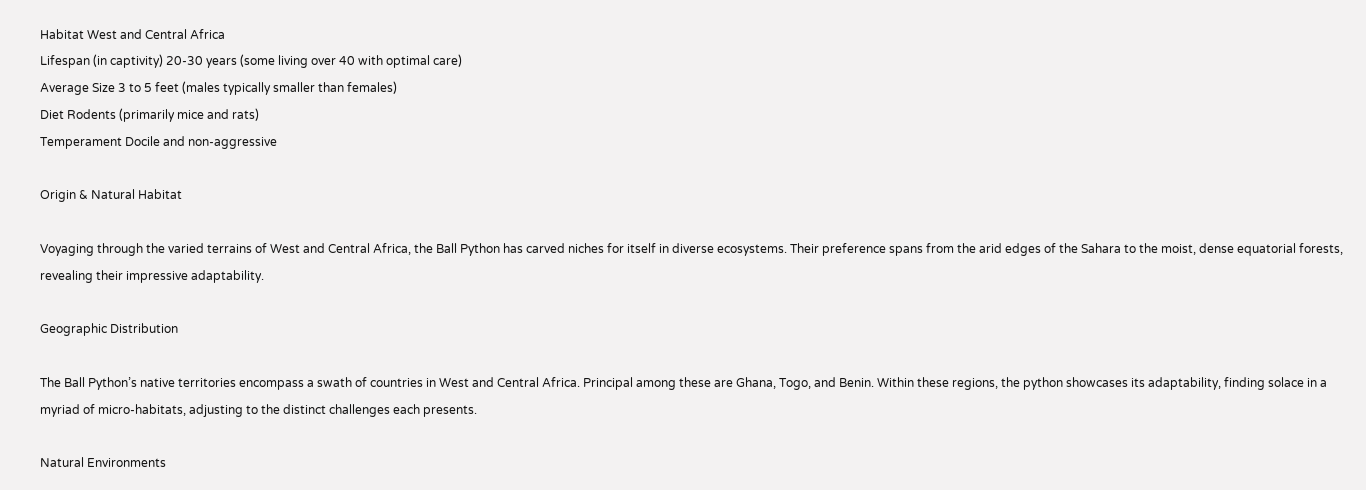Habitat West and Central Africa
Lifespan (in captivity) 20-30 years (some living over 40 with optimal care)
Average Size 3 to 5 feet (males typically smaller than females)
Diet Rodents (primarily mice and rats)
Temperament Docile and non-aggressive

Origin & Natural Habitat

Voyaging through the varied terrains of West and Central Africa, the Ball Python has carved niches for itself in diverse ecosystems. Their preference spans from the arid edges of the Sahara to the moist, dense equatorial forests, revealing their impressive adaptability.

Geographic Distribution

The Ball Python’s native territories encompass a swath of countries in West and Central Africa. Principal among these are Ghana, Togo, and Benin. Within these regions, the python showcases its adaptability, finding solace in a myriad of micro-habitats, adjusting to the distinct challenges each presents.

Natural Environments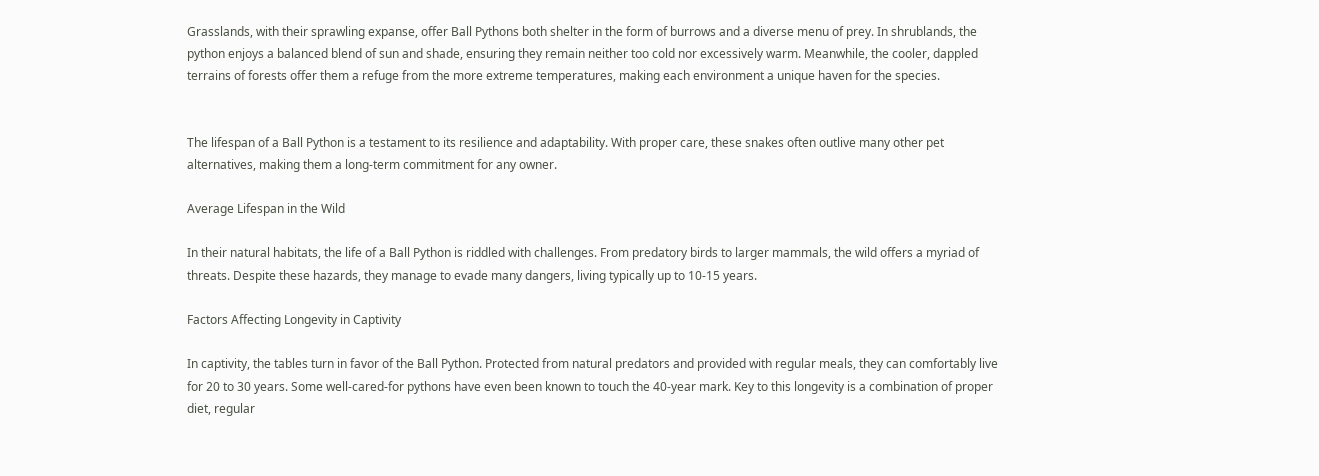Grasslands, with their sprawling expanse, offer Ball Pythons both shelter in the form of burrows and a diverse menu of prey. In shrublands, the python enjoys a balanced blend of sun and shade, ensuring they remain neither too cold nor excessively warm. Meanwhile, the cooler, dappled terrains of forests offer them a refuge from the more extreme temperatures, making each environment a unique haven for the species.


The lifespan of a Ball Python is a testament to its resilience and adaptability. With proper care, these snakes often outlive many other pet alternatives, making them a long-term commitment for any owner.

Average Lifespan in the Wild

In their natural habitats, the life of a Ball Python is riddled with challenges. From predatory birds to larger mammals, the wild offers a myriad of threats. Despite these hazards, they manage to evade many dangers, living typically up to 10-15 years.

Factors Affecting Longevity in Captivity

In captivity, the tables turn in favor of the Ball Python. Protected from natural predators and provided with regular meals, they can comfortably live for 20 to 30 years. Some well-cared-for pythons have even been known to touch the 40-year mark. Key to this longevity is a combination of proper diet, regular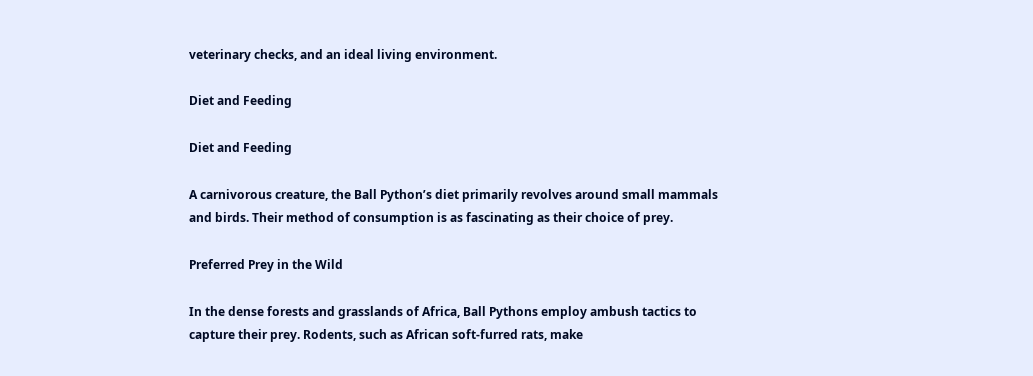veterinary checks, and an ideal living environment.

Diet and Feeding

Diet and Feeding

A carnivorous creature, the Ball Python’s diet primarily revolves around small mammals and birds. Their method of consumption is as fascinating as their choice of prey.

Preferred Prey in the Wild

In the dense forests and grasslands of Africa, Ball Pythons employ ambush tactics to capture their prey. Rodents, such as African soft-furred rats, make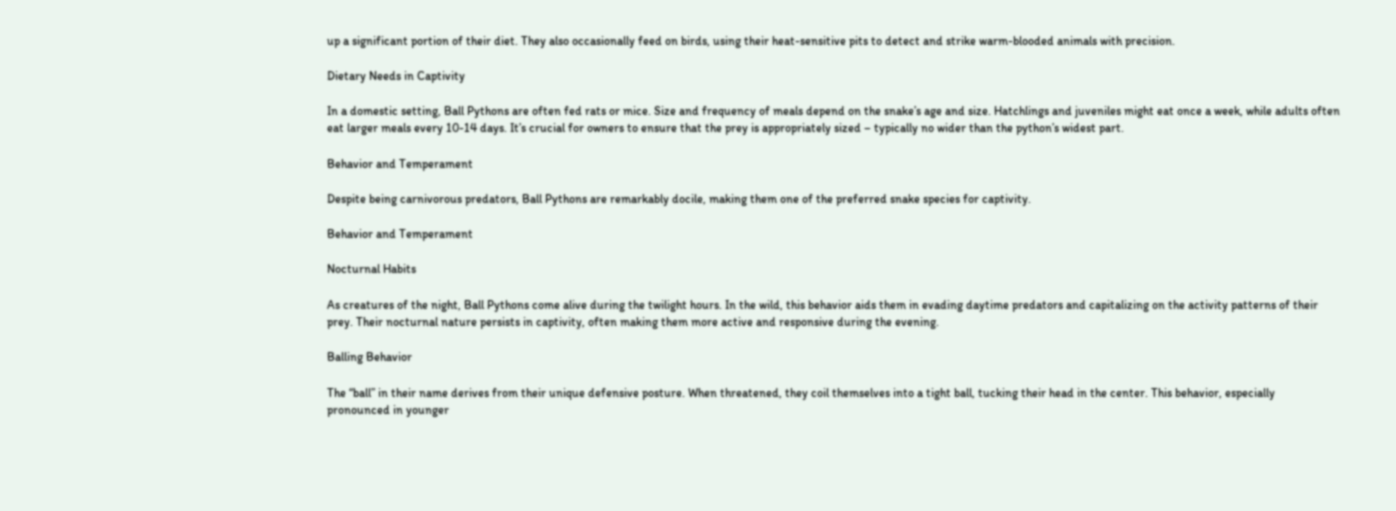up a significant portion of their diet. They also occasionally feed on birds, using their heat-sensitive pits to detect and strike warm-blooded animals with precision.

Dietary Needs in Captivity

In a domestic setting, Ball Pythons are often fed rats or mice. Size and frequency of meals depend on the snake’s age and size. Hatchlings and juveniles might eat once a week, while adults often eat larger meals every 10-14 days. It’s crucial for owners to ensure that the prey is appropriately sized – typically no wider than the python’s widest part.

Behavior and Temperament

Despite being carnivorous predators, Ball Pythons are remarkably docile, making them one of the preferred snake species for captivity.

Behavior and Temperament

Nocturnal Habits

As creatures of the night, Ball Pythons come alive during the twilight hours. In the wild, this behavior aids them in evading daytime predators and capitalizing on the activity patterns of their prey. Their nocturnal nature persists in captivity, often making them more active and responsive during the evening.

Balling Behavior

The “ball” in their name derives from their unique defensive posture. When threatened, they coil themselves into a tight ball, tucking their head in the center. This behavior, especially pronounced in younger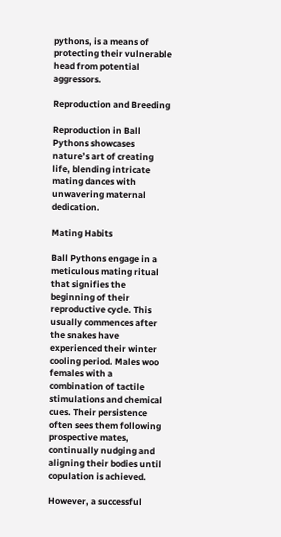pythons, is a means of protecting their vulnerable head from potential aggressors.

Reproduction and Breeding

Reproduction in Ball Pythons showcases nature’s art of creating life, blending intricate mating dances with unwavering maternal dedication.

Mating Habits

Ball Pythons engage in a meticulous mating ritual that signifies the beginning of their reproductive cycle. This usually commences after the snakes have experienced their winter cooling period. Males woo females with a combination of tactile stimulations and chemical cues. Their persistence often sees them following prospective mates, continually nudging and aligning their bodies until copulation is achieved.

However, a successful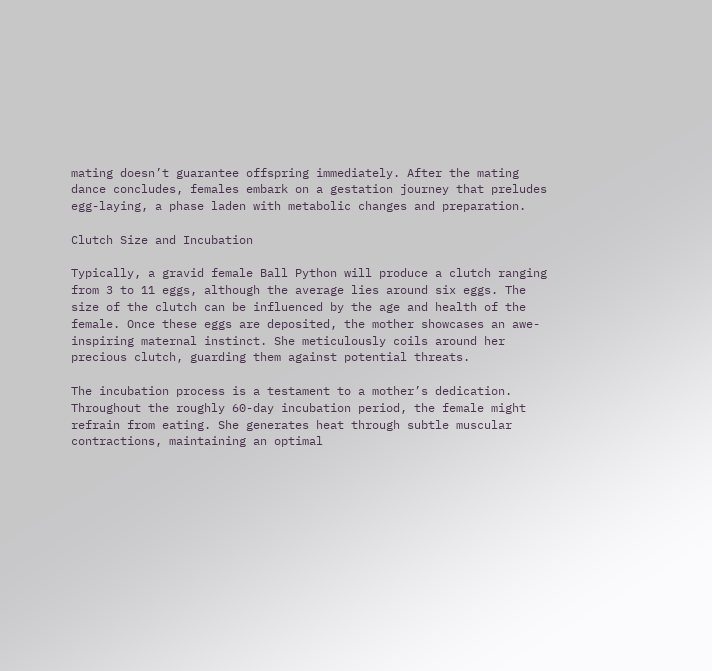mating doesn’t guarantee offspring immediately. After the mating dance concludes, females embark on a gestation journey that preludes egg-laying, a phase laden with metabolic changes and preparation.

Clutch Size and Incubation

Typically, a gravid female Ball Python will produce a clutch ranging from 3 to 11 eggs, although the average lies around six eggs. The size of the clutch can be influenced by the age and health of the female. Once these eggs are deposited, the mother showcases an awe-inspiring maternal instinct. She meticulously coils around her precious clutch, guarding them against potential threats.

The incubation process is a testament to a mother’s dedication. Throughout the roughly 60-day incubation period, the female might refrain from eating. She generates heat through subtle muscular contractions, maintaining an optimal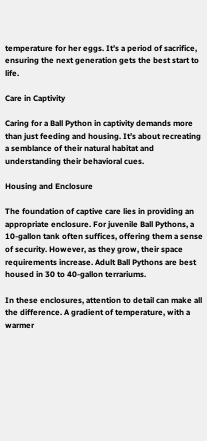temperature for her eggs. It’s a period of sacrifice, ensuring the next generation gets the best start to life.

Care in Captivity

Caring for a Ball Python in captivity demands more than just feeding and housing. It’s about recreating a semblance of their natural habitat and understanding their behavioral cues.

Housing and Enclosure

The foundation of captive care lies in providing an appropriate enclosure. For juvenile Ball Pythons, a 10-gallon tank often suffices, offering them a sense of security. However, as they grow, their space requirements increase. Adult Ball Pythons are best housed in 30 to 40-gallon terrariums.

In these enclosures, attention to detail can make all the difference. A gradient of temperature, with a warmer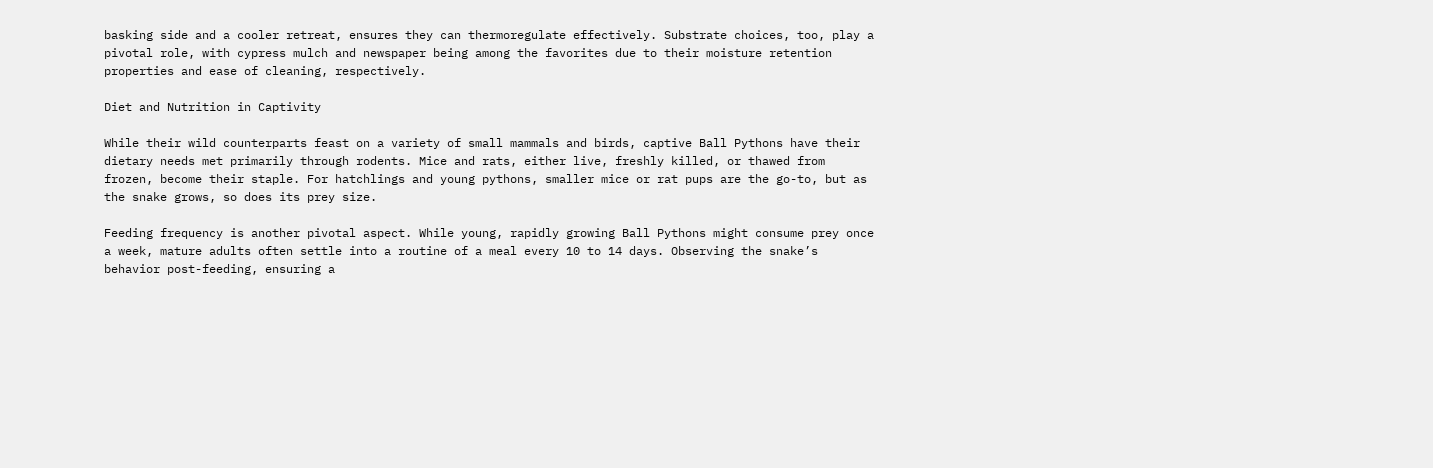basking side and a cooler retreat, ensures they can thermoregulate effectively. Substrate choices, too, play a pivotal role, with cypress mulch and newspaper being among the favorites due to their moisture retention properties and ease of cleaning, respectively.

Diet and Nutrition in Captivity

While their wild counterparts feast on a variety of small mammals and birds, captive Ball Pythons have their dietary needs met primarily through rodents. Mice and rats, either live, freshly killed, or thawed from frozen, become their staple. For hatchlings and young pythons, smaller mice or rat pups are the go-to, but as the snake grows, so does its prey size.

Feeding frequency is another pivotal aspect. While young, rapidly growing Ball Pythons might consume prey once a week, mature adults often settle into a routine of a meal every 10 to 14 days. Observing the snake’s behavior post-feeding, ensuring a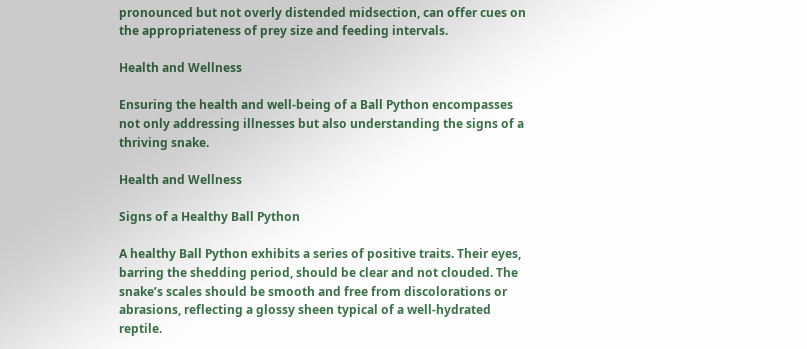pronounced but not overly distended midsection, can offer cues on the appropriateness of prey size and feeding intervals.

Health and Wellness

Ensuring the health and well-being of a Ball Python encompasses not only addressing illnesses but also understanding the signs of a thriving snake.

Health and Wellness

Signs of a Healthy Ball Python

A healthy Ball Python exhibits a series of positive traits. Their eyes, barring the shedding period, should be clear and not clouded. The snake’s scales should be smooth and free from discolorations or abrasions, reflecting a glossy sheen typical of a well-hydrated reptile.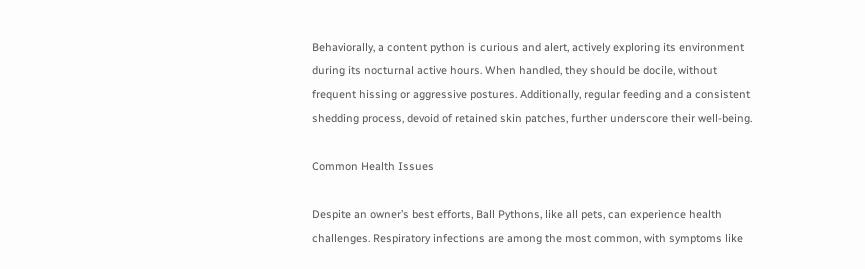Behaviorally, a content python is curious and alert, actively exploring its environment during its nocturnal active hours. When handled, they should be docile, without frequent hissing or aggressive postures. Additionally, regular feeding and a consistent shedding process, devoid of retained skin patches, further underscore their well-being.

Common Health Issues

Despite an owner’s best efforts, Ball Pythons, like all pets, can experience health challenges. Respiratory infections are among the most common, with symptoms like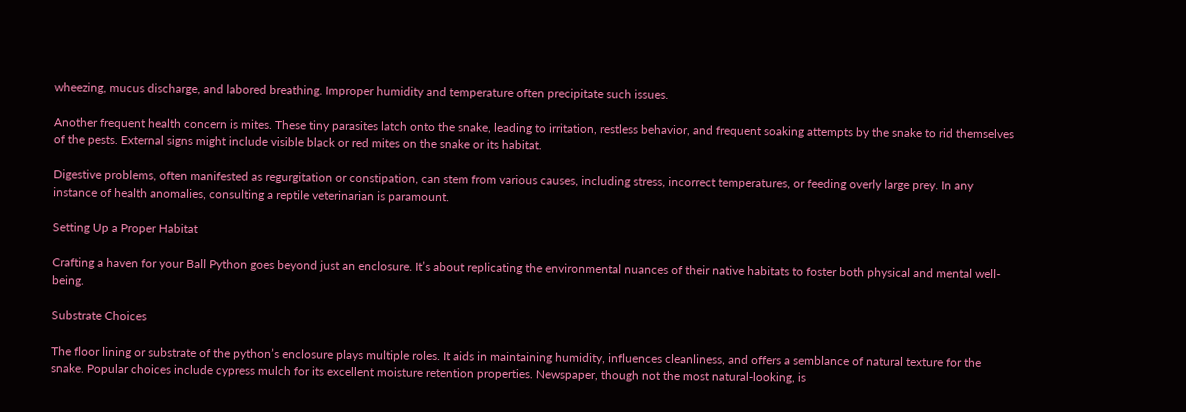wheezing, mucus discharge, and labored breathing. Improper humidity and temperature often precipitate such issues.

Another frequent health concern is mites. These tiny parasites latch onto the snake, leading to irritation, restless behavior, and frequent soaking attempts by the snake to rid themselves of the pests. External signs might include visible black or red mites on the snake or its habitat.

Digestive problems, often manifested as regurgitation or constipation, can stem from various causes, including stress, incorrect temperatures, or feeding overly large prey. In any instance of health anomalies, consulting a reptile veterinarian is paramount.

Setting Up a Proper Habitat

Crafting a haven for your Ball Python goes beyond just an enclosure. It’s about replicating the environmental nuances of their native habitats to foster both physical and mental well-being.

Substrate Choices

The floor lining or substrate of the python’s enclosure plays multiple roles. It aids in maintaining humidity, influences cleanliness, and offers a semblance of natural texture for the snake. Popular choices include cypress mulch for its excellent moisture retention properties. Newspaper, though not the most natural-looking, is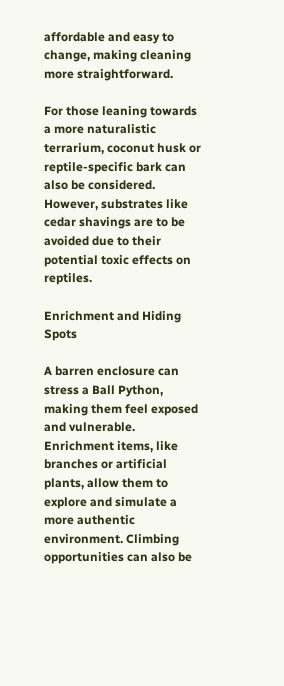affordable and easy to change, making cleaning more straightforward.

For those leaning towards a more naturalistic terrarium, coconut husk or reptile-specific bark can also be considered. However, substrates like cedar shavings are to be avoided due to their potential toxic effects on reptiles.

Enrichment and Hiding Spots

A barren enclosure can stress a Ball Python, making them feel exposed and vulnerable. Enrichment items, like branches or artificial plants, allow them to explore and simulate a more authentic environment. Climbing opportunities can also be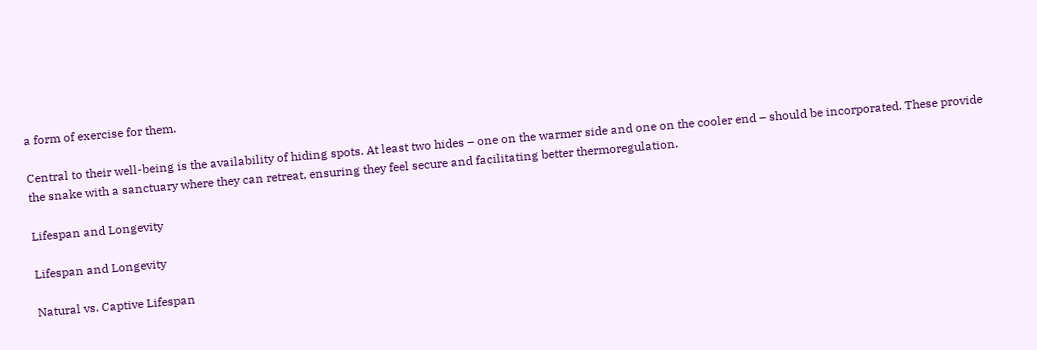a form of exercise for them.

Central to their well-being is the availability of hiding spots. At least two hides – one on the warmer side and one on the cooler end – should be incorporated. These provide the snake with a sanctuary where they can retreat, ensuring they feel secure and facilitating better thermoregulation.

Lifespan and Longevity

Lifespan and Longevity

Natural vs. Captive Lifespan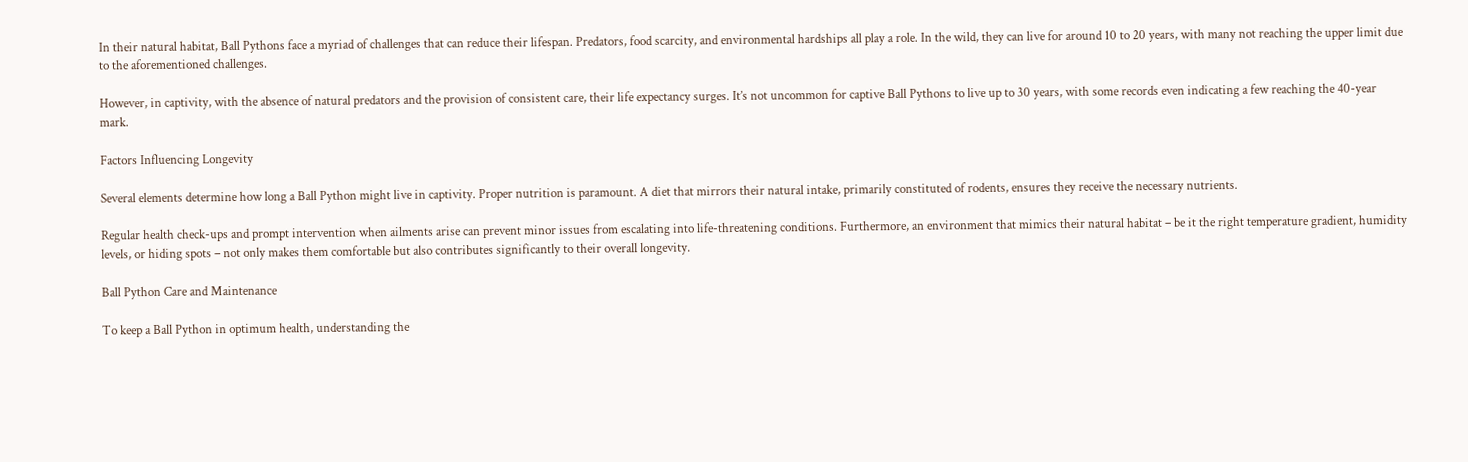In their natural habitat, Ball Pythons face a myriad of challenges that can reduce their lifespan. Predators, food scarcity, and environmental hardships all play a role. In the wild, they can live for around 10 to 20 years, with many not reaching the upper limit due to the aforementioned challenges.

However, in captivity, with the absence of natural predators and the provision of consistent care, their life expectancy surges. It’s not uncommon for captive Ball Pythons to live up to 30 years, with some records even indicating a few reaching the 40-year mark.

Factors Influencing Longevity

Several elements determine how long a Ball Python might live in captivity. Proper nutrition is paramount. A diet that mirrors their natural intake, primarily constituted of rodents, ensures they receive the necessary nutrients.

Regular health check-ups and prompt intervention when ailments arise can prevent minor issues from escalating into life-threatening conditions. Furthermore, an environment that mimics their natural habitat – be it the right temperature gradient, humidity levels, or hiding spots – not only makes them comfortable but also contributes significantly to their overall longevity.

Ball Python Care and Maintenance

To keep a Ball Python in optimum health, understanding the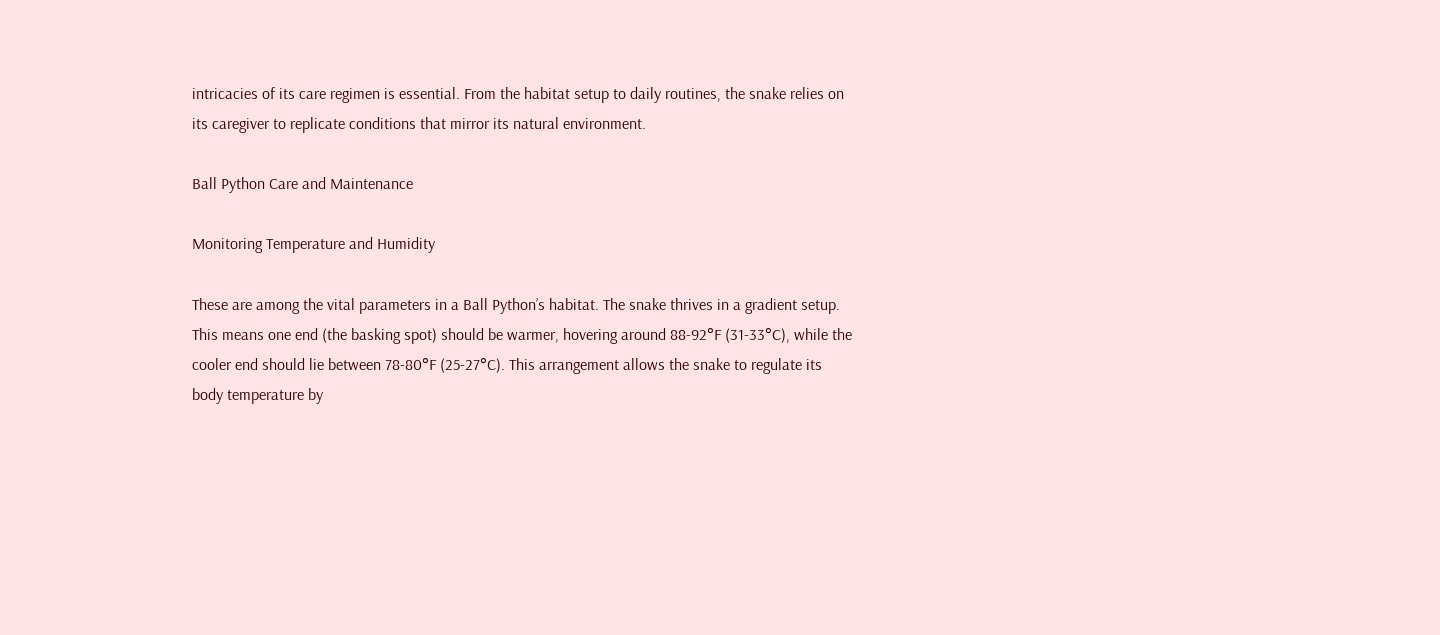intricacies of its care regimen is essential. From the habitat setup to daily routines, the snake relies on its caregiver to replicate conditions that mirror its natural environment.

Ball Python Care and Maintenance

Monitoring Temperature and Humidity

These are among the vital parameters in a Ball Python’s habitat. The snake thrives in a gradient setup. This means one end (the basking spot) should be warmer, hovering around 88-92°F (31-33°C), while the cooler end should lie between 78-80°F (25-27°C). This arrangement allows the snake to regulate its body temperature by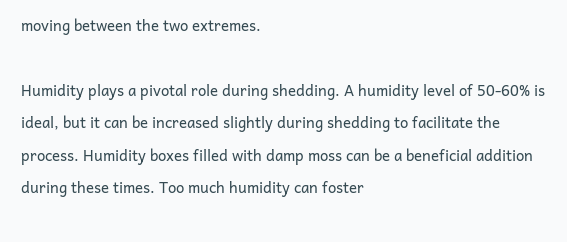moving between the two extremes.

Humidity plays a pivotal role during shedding. A humidity level of 50-60% is ideal, but it can be increased slightly during shedding to facilitate the process. Humidity boxes filled with damp moss can be a beneficial addition during these times. Too much humidity can foster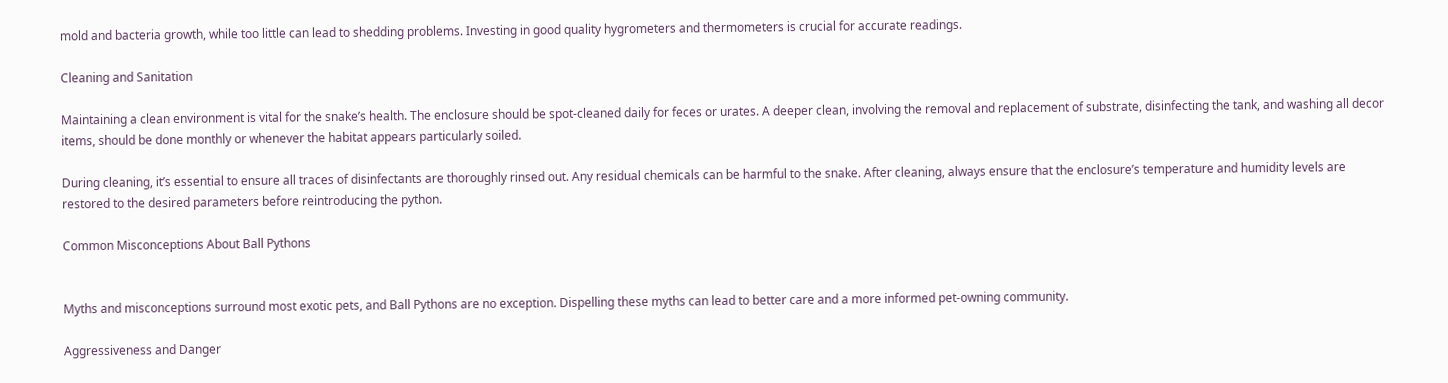mold and bacteria growth, while too little can lead to shedding problems. Investing in good quality hygrometers and thermometers is crucial for accurate readings.

Cleaning and Sanitation

Maintaining a clean environment is vital for the snake’s health. The enclosure should be spot-cleaned daily for feces or urates. A deeper clean, involving the removal and replacement of substrate, disinfecting the tank, and washing all decor items, should be done monthly or whenever the habitat appears particularly soiled.

During cleaning, it’s essential to ensure all traces of disinfectants are thoroughly rinsed out. Any residual chemicals can be harmful to the snake. After cleaning, always ensure that the enclosure’s temperature and humidity levels are restored to the desired parameters before reintroducing the python.

Common Misconceptions About Ball Pythons


Myths and misconceptions surround most exotic pets, and Ball Pythons are no exception. Dispelling these myths can lead to better care and a more informed pet-owning community.

Aggressiveness and Danger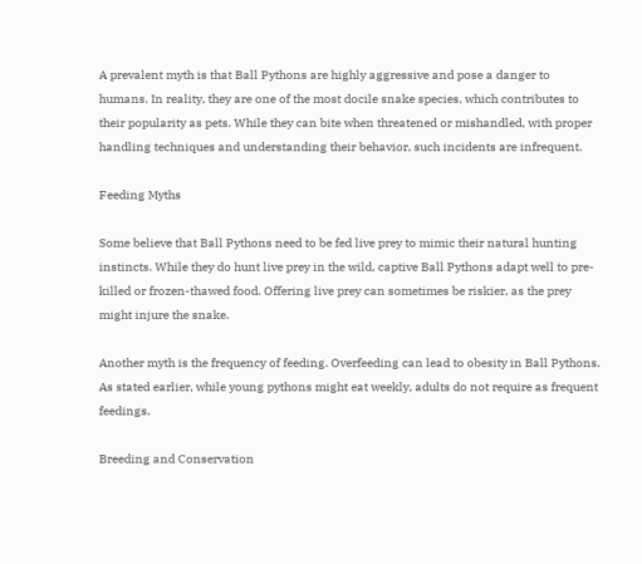A prevalent myth is that Ball Pythons are highly aggressive and pose a danger to humans. In reality, they are one of the most docile snake species, which contributes to their popularity as pets. While they can bite when threatened or mishandled, with proper handling techniques and understanding their behavior, such incidents are infrequent.

Feeding Myths

Some believe that Ball Pythons need to be fed live prey to mimic their natural hunting instincts. While they do hunt live prey in the wild, captive Ball Pythons adapt well to pre-killed or frozen-thawed food. Offering live prey can sometimes be riskier, as the prey might injure the snake.

Another myth is the frequency of feeding. Overfeeding can lead to obesity in Ball Pythons. As stated earlier, while young pythons might eat weekly, adults do not require as frequent feedings.

Breeding and Conservation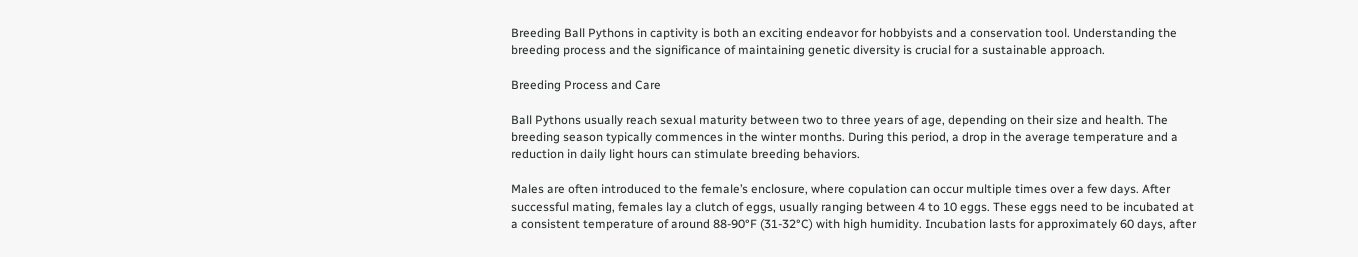Breeding Ball Pythons in captivity is both an exciting endeavor for hobbyists and a conservation tool. Understanding the breeding process and the significance of maintaining genetic diversity is crucial for a sustainable approach.

Breeding Process and Care

Ball Pythons usually reach sexual maturity between two to three years of age, depending on their size and health. The breeding season typically commences in the winter months. During this period, a drop in the average temperature and a reduction in daily light hours can stimulate breeding behaviors.

Males are often introduced to the female’s enclosure, where copulation can occur multiple times over a few days. After successful mating, females lay a clutch of eggs, usually ranging between 4 to 10 eggs. These eggs need to be incubated at a consistent temperature of around 88-90°F (31-32°C) with high humidity. Incubation lasts for approximately 60 days, after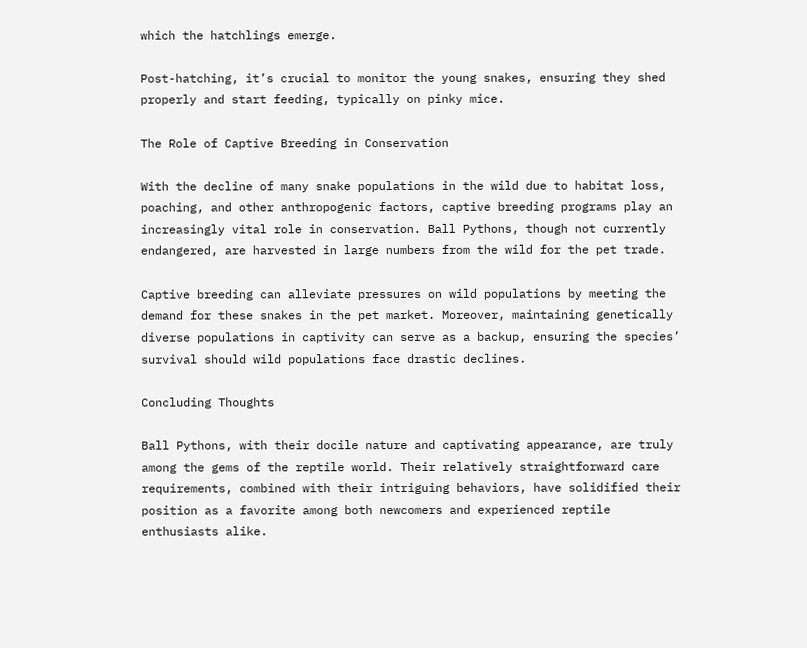which the hatchlings emerge.

Post-hatching, it’s crucial to monitor the young snakes, ensuring they shed properly and start feeding, typically on pinky mice.

The Role of Captive Breeding in Conservation

With the decline of many snake populations in the wild due to habitat loss, poaching, and other anthropogenic factors, captive breeding programs play an increasingly vital role in conservation. Ball Pythons, though not currently endangered, are harvested in large numbers from the wild for the pet trade.

Captive breeding can alleviate pressures on wild populations by meeting the demand for these snakes in the pet market. Moreover, maintaining genetically diverse populations in captivity can serve as a backup, ensuring the species’ survival should wild populations face drastic declines.

Concluding Thoughts

Ball Pythons, with their docile nature and captivating appearance, are truly among the gems of the reptile world. Their relatively straightforward care requirements, combined with their intriguing behaviors, have solidified their position as a favorite among both newcomers and experienced reptile enthusiasts alike.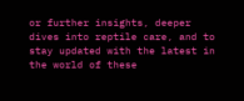or further insights, deeper dives into reptile care, and to stay updated with the latest in the world of these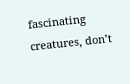fascinating creatures, don’t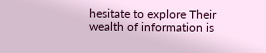hesitate to explore Their wealth of information is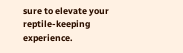sure to elevate your reptile-keeping experience.